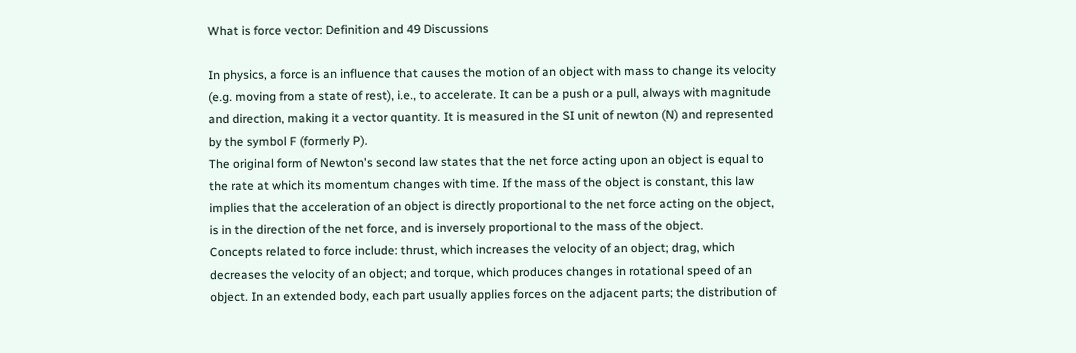What is force vector: Definition and 49 Discussions

In physics, a force is an influence that causes the motion of an object with mass to change its velocity (e.g. moving from a state of rest), i.e., to accelerate. It can be a push or a pull, always with magnitude and direction, making it a vector quantity. It is measured in the SI unit of newton (N) and represented by the symbol F (formerly P).
The original form of Newton's second law states that the net force acting upon an object is equal to the rate at which its momentum changes with time. If the mass of the object is constant, this law implies that the acceleration of an object is directly proportional to the net force acting on the object, is in the direction of the net force, and is inversely proportional to the mass of the object.
Concepts related to force include: thrust, which increases the velocity of an object; drag, which decreases the velocity of an object; and torque, which produces changes in rotational speed of an object. In an extended body, each part usually applies forces on the adjacent parts; the distribution of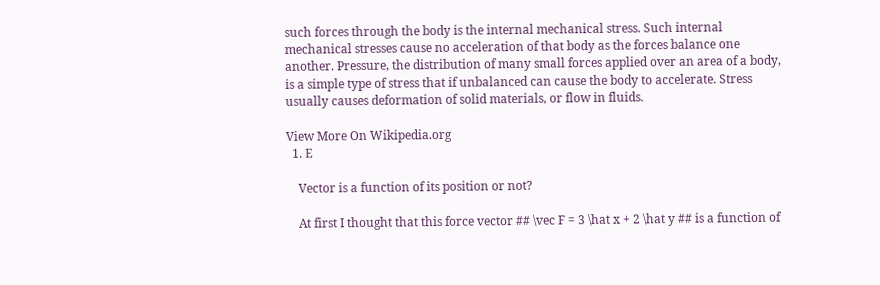such forces through the body is the internal mechanical stress. Such internal mechanical stresses cause no acceleration of that body as the forces balance one another. Pressure, the distribution of many small forces applied over an area of a body, is a simple type of stress that if unbalanced can cause the body to accelerate. Stress usually causes deformation of solid materials, or flow in fluids.

View More On Wikipedia.org
  1. E

    Vector is a function of its position or not?

    At first I thought that this force vector ## \vec F = 3 \hat x + 2 \hat y ## is a function of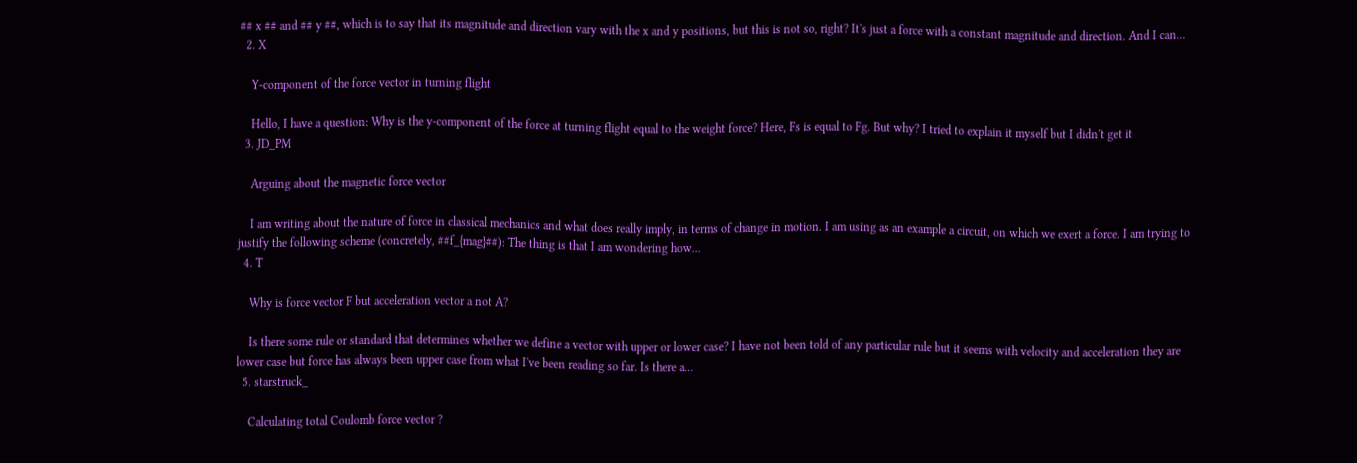## x ## and ## y ##, which is to say that its magnitude and direction vary with the x and y positions, but this is not so, right? It's just a force with a constant magnitude and direction. And I can...
  2. X

    Y-component of the force vector in turning flight

    Hello, I have a question: Why is the y-component of the force at turning flight equal to the weight force? Here, Fs is equal to Fg. But why? I tried to explain it myself but I didn't get it
  3. JD_PM

    Arguing about the magnetic force vector

    I am writing about the nature of force in classical mechanics and what does really imply, in terms of change in motion. I am using as an example a circuit, on which we exert a force. I am trying to justify the following scheme (concretely, ##f_{mag}##): The thing is that I am wondering how...
  4. T

    Why is force vector F but acceleration vector a not A?

    Is there some rule or standard that determines whether we define a vector with upper or lower case? I have not been told of any particular rule but it seems with velocity and acceleration they are lower case but force has always been upper case from what I've been reading so far. Is there a...
  5. starstruck_

    Calculating total Coulomb force vector ?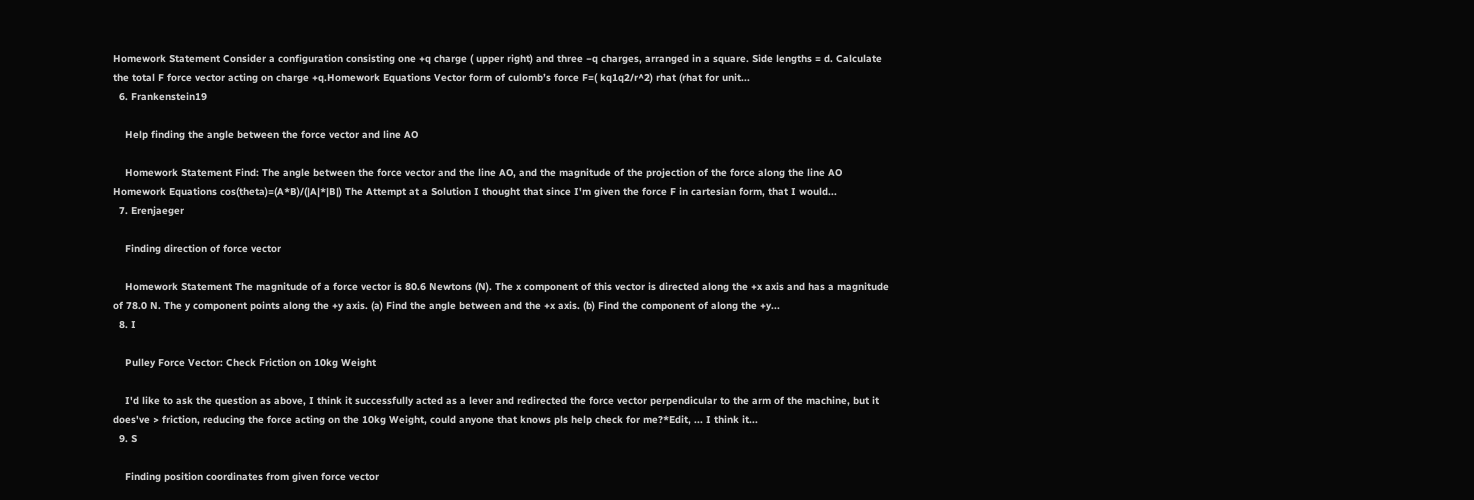Homework Statement Consider a configuration consisting one +q charge ( upper right) and three −q charges, arranged in a square. Side lengths = d. Calculate the total F force vector acting on charge +q.Homework Equations Vector form of culomb’s force F=( kq1q2/r^2) rhat (rhat for unit...
  6. Frankenstein19

    Help finding the angle between the force vector and line AO

    Homework Statement Find: The angle between the force vector and the line AO, and the magnitude of the projection of the force along the line AO Homework Equations cos(theta)=(A*B)/(|A|*|B|) The Attempt at a Solution I thought that since I'm given the force F in cartesian form, that I would...
  7. Erenjaeger

    Finding direction of force vector

    Homework Statement The magnitude of a force vector is 80.6 Newtons (N). The x component of this vector is directed along the +x axis and has a magnitude of 78.0 N. The y component points along the +y axis. (a) Find the angle between and the +x axis. (b) Find the component of along the +y...
  8. I

    Pulley Force Vector: Check Friction on 10kg Weight

    I'd like to ask the question as above, I think it successfully acted as a lever and redirected the force vector perpendicular to the arm of the machine, but it does've > friction, reducing the force acting on the 10kg Weight, could anyone that knows pls help check for me?*Edit, ... I think it...
  9. S

    Finding position coordinates from given force vector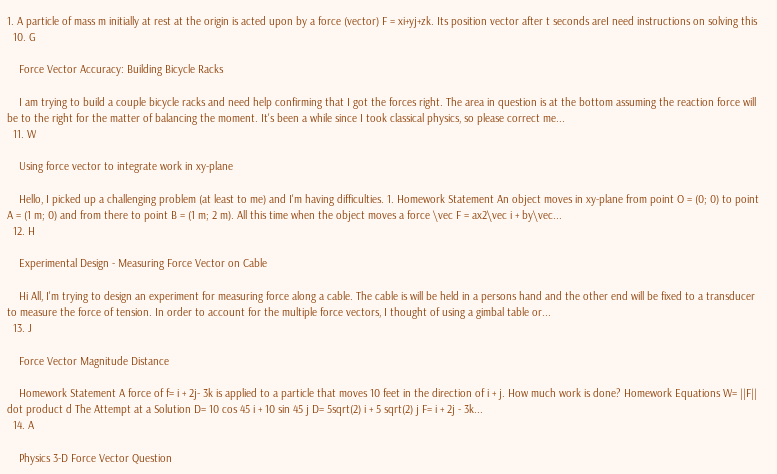1. A particle of mass m initially at rest at the origin is acted upon by a force (vector) F = xi+yj+zk. Its position vector after t seconds areI need instructions on solving this
  10. G

    Force Vector Accuracy: Building Bicycle Racks

    I am trying to build a couple bicycle racks and need help confirming that I got the forces right. The area in question is at the bottom assuming the reaction force will be to the right for the matter of balancing the moment. It's been a while since I took classical physics, so please correct me...
  11. W

    Using force vector to integrate work in xy-plane

    Hello, I picked up a challenging problem (at least to me) and I'm having difficulties. 1. Homework Statement An object moves in xy-plane from point O = (0; 0) to point A = (1 m; 0) and from there to point B = (1 m; 2 m). All this time when the object moves a force \vec F = ax2\vec i + by\vec...
  12. H

    Experimental Design - Measuring Force Vector on Cable

    Hi All, I'm trying to design an experiment for measuring force along a cable. The cable is will be held in a persons hand and the other end will be fixed to a transducer to measure the force of tension. In order to account for the multiple force vectors, I thought of using a gimbal table or...
  13. J

    Force Vector Magnitude Distance

    Homework Statement A force of f= i + 2j- 3k is applied to a particle that moves 10 feet in the direction of i + j. How much work is done? Homework Equations W= ||F|| dot product d The Attempt at a Solution D= 10 cos 45 i + 10 sin 45 j D= 5sqrt(2) i + 5 sqrt(2) j F= i + 2j - 3k...
  14. A

    Physics 3-D Force Vector Question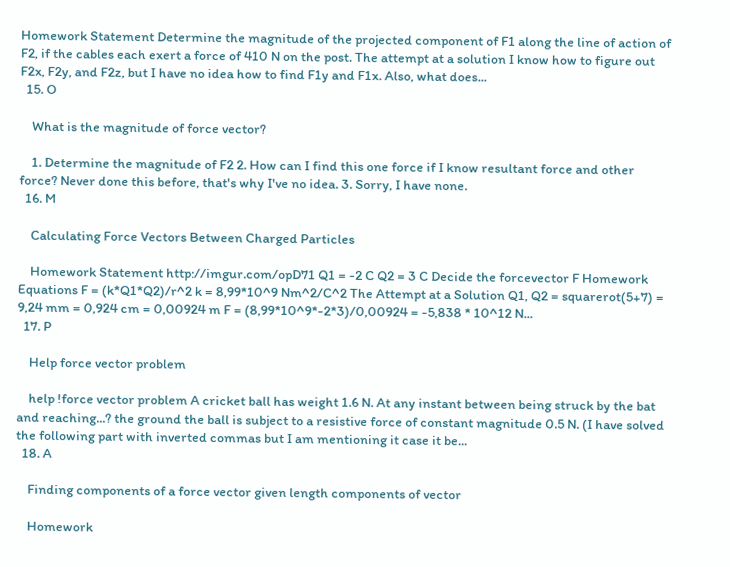Homework Statement Determine the magnitude of the projected component of F1 along the line of action of F2, if the cables each exert a force of 410 N on the post. The attempt at a solution I know how to figure out F2x, F2y, and F2z, but I have no idea how to find F1y and F1x. Also, what does...
  15. O

    What is the magnitude of force vector?

    1. Determine the magnitude of F2 2. How can I find this one force if I know resultant force and other force? Never done this before, that's why I've no idea. 3. Sorry, I have none.
  16. M

    Calculating Force Vectors Between Charged Particles

    Homework Statement http://imgur.com/opD71 Q1 = -2 C Q2 = 3 C Decide the forcevector F Homework Equations F = (k*Q1*Q2)/r^2 k = 8,99*10^9 Nm^2/C^2 The Attempt at a Solution Q1, Q2 = squarerot(5+7) = 9,24 mm = 0,924 cm = 0,00924 m F = (8,99*10^9*-2*3)/0,00924 = -5,838 * 10^12 N...
  17. P

    Help force vector problem

    help !force vector problem A cricket ball has weight 1.6 N. At any instant between being struck by the bat and reaching...? the ground the ball is subject to a resistive force of constant magnitude 0.5 N. (I have solved the following part with inverted commas but I am mentioning it case it be...
  18. A

    Finding components of a force vector given length components of vector

    Homework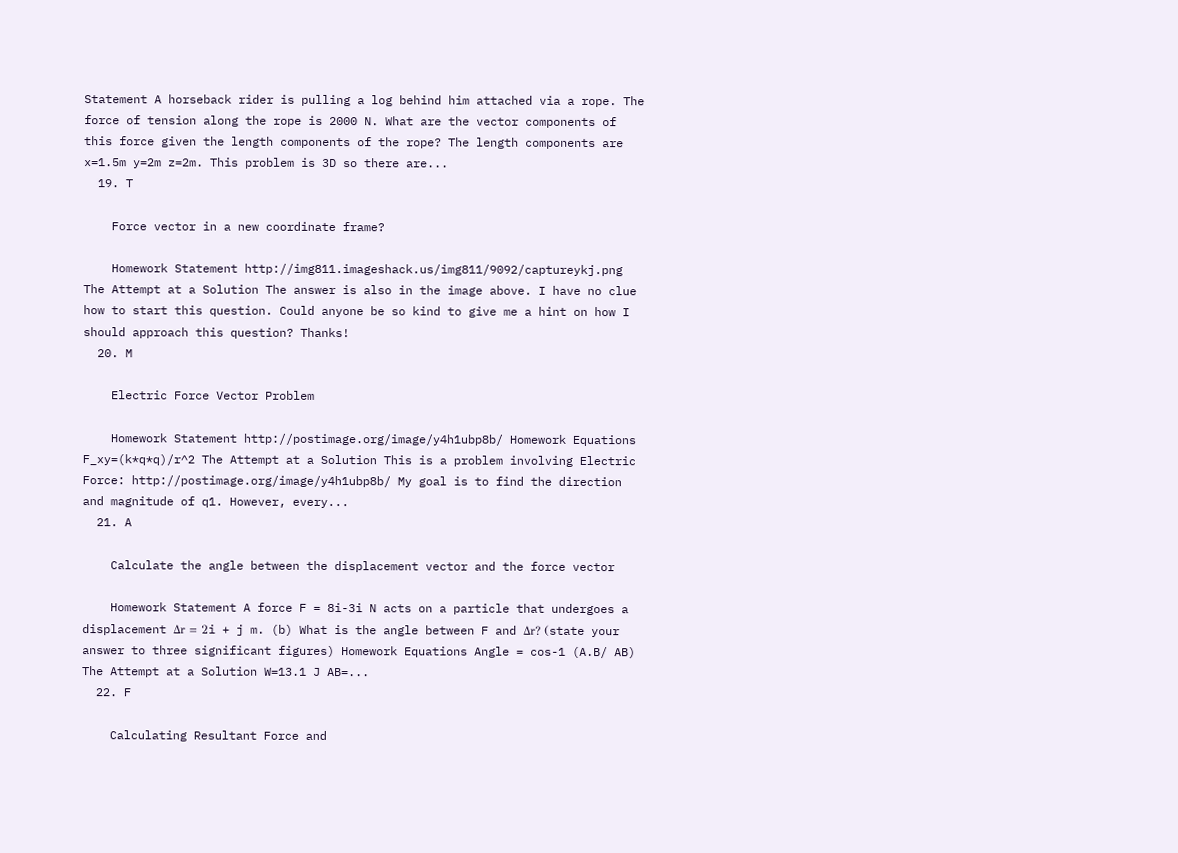Statement A horseback rider is pulling a log behind him attached via a rope. The force of tension along the rope is 2000 N. What are the vector components of this force given the length components of the rope? The length components are x=1.5m y=2m z=2m. This problem is 3D so there are...
  19. T

    Force vector in a new coordinate frame?

    Homework Statement http://img811.imageshack.us/img811/9092/captureykj.png The Attempt at a Solution The answer is also in the image above. I have no clue how to start this question. Could anyone be so kind to give me a hint on how I should approach this question? Thanks!
  20. M

    Electric Force Vector Problem

    Homework Statement http://postimage.org/image/y4h1ubp8b/ Homework Equations F_xy=(k*q*q)/r^2 The Attempt at a Solution This is a problem involving Electric Force: http://postimage.org/image/y4h1ubp8b/ My goal is to find the direction and magnitude of q1. However, every...
  21. A

    Calculate the angle between the displacement vector and the force vector

    Homework Statement A force F = 8i-3i N acts on a particle that undergoes a displacement Δr = 2i + j m. (b) What is the angle between F and Δr? (state your answer to three significant figures) Homework Equations Angle = cos-1 (A.B/ AB) The Attempt at a Solution W=13.1 J AB=...
  22. F

    Calculating Resultant Force and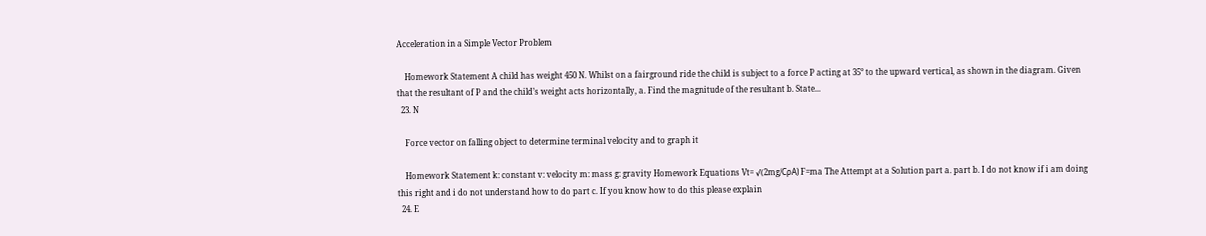Acceleration in a Simple Vector Problem

    Homework Statement A child has weight 450 N. Whilst on a fairground ride the child is subject to a force P acting at 35° to the upward vertical, as shown in the diagram. Given that the resultant of P and the child’s weight acts horizontally, a. Find the magnitude of the resultant b. State...
  23. N

    Force vector on falling object to determine terminal velocity and to graph it

    Homework Statement k: constant v: velocity m: mass g: gravity Homework Equations Vt= √(2mg/CρA) F=ma The Attempt at a Solution part a. part b. I do not know if i am doing this right and i do not understand how to do part c. If you know how to do this please explain
  24. E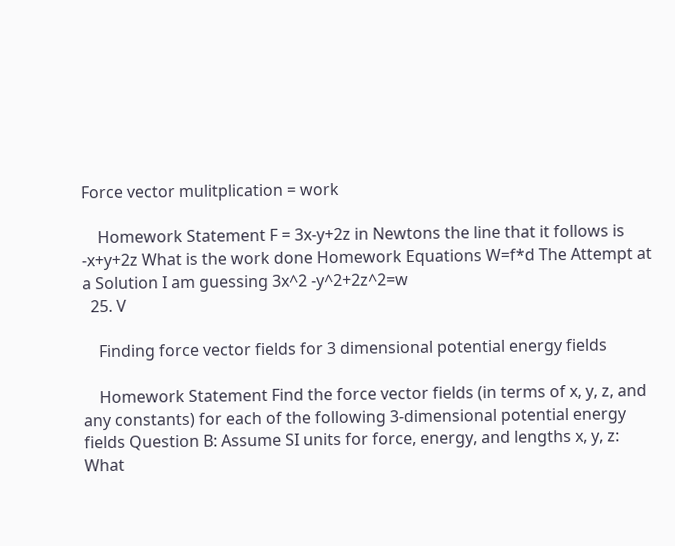Force vector mulitplication = work

    Homework Statement F = 3x-y+2z in Newtons the line that it follows is -x+y+2z What is the work done Homework Equations W=f*d The Attempt at a Solution I am guessing 3x^2 -y^2+2z^2=w
  25. V

    Finding force vector fields for 3 dimensional potential energy fields

    Homework Statement Find the force vector fields (in terms of x, y, z, and any constants) for each of the following 3-dimensional potential energy fields Question B: Assume SI units for force, energy, and lengths x, y, z: What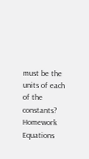must be the units of each of the constants? Homework Equations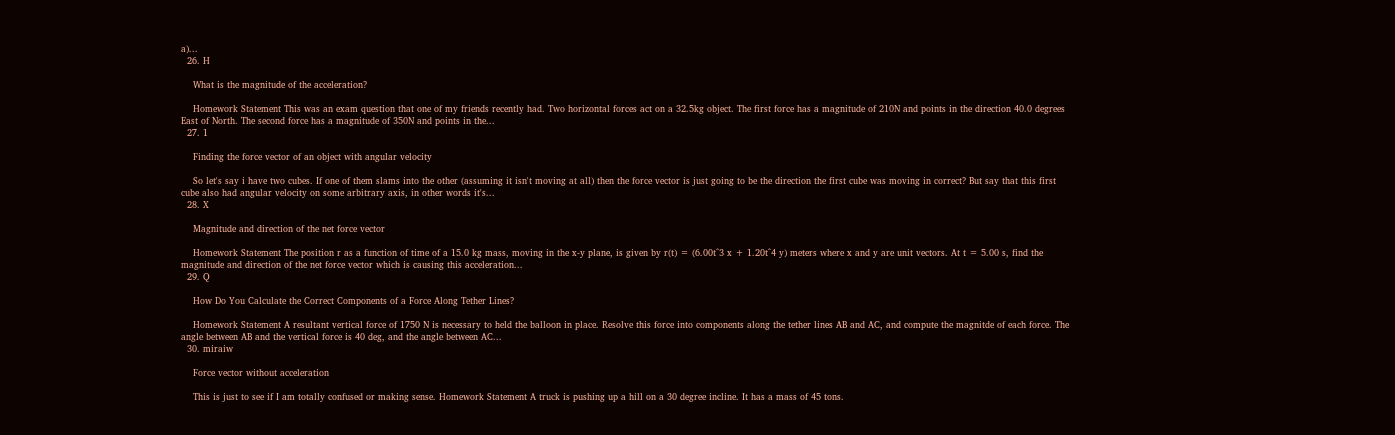a)...
  26. H

    What is the magnitude of the acceleration?

    Homework Statement This was an exam question that one of my friends recently had. Two horizontal forces act on a 32.5kg object. The first force has a magnitude of 210N and points in the direction 40.0 degrees East of North. The second force has a magnitude of 350N and points in the...
  27. 1

    Finding the force vector of an object with angular velocity

    So let's say i have two cubes. If one of them slams into the other (assuming it isn't moving at all) then the force vector is just going to be the direction the first cube was moving in correct? But say that this first cube also had angular velocity on some arbitrary axis, in other words it's...
  28. X

    Magnitude and direction of the net force vector

    Homework Statement The position r as a function of time of a 15.0 kg mass, moving in the x-y plane, is given by r(t) = (6.00t^3 x + 1.20t^4 y) meters where x and y are unit vectors. At t = 5.00 s, find the magnitude and direction of the net force vector which is causing this acceleration...
  29. Q

    How Do You Calculate the Correct Components of a Force Along Tether Lines?

    Homework Statement A resultant vertical force of 1750 N is necessary to held the balloon in place. Resolve this force into components along the tether lines AB and AC, and compute the magnitde of each force. The angle between AB and the vertical force is 40 deg, and the angle between AC...
  30. miraiw

    Force vector without acceleration

    This is just to see if I am totally confused or making sense. Homework Statement A truck is pushing up a hill on a 30 degree incline. It has a mass of 45 tons.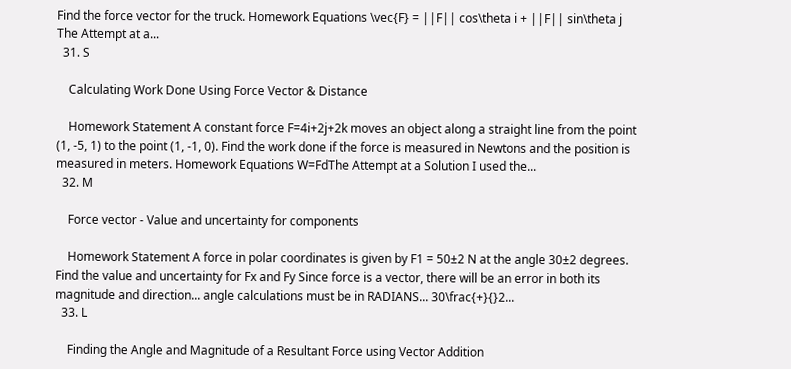Find the force vector for the truck. Homework Equations \vec{F} = ||F|| cos\theta i + ||F|| sin\theta j The Attempt at a...
  31. S

    Calculating Work Done Using Force Vector & Distance

    Homework Statement A constant force F=4i+2j+2k moves an object along a straight line from the point (1, -5, 1) to the point (1, -1, 0). Find the work done if the force is measured in Newtons and the position is measured in meters. Homework Equations W=FdThe Attempt at a Solution I used the...
  32. M

    Force vector - Value and uncertainty for components

    Homework Statement A force in polar coordinates is given by F1 = 50±2 N at the angle 30±2 degrees. Find the value and uncertainty for Fx and Fy Since force is a vector, there will be an error in both its magnitude and direction... angle calculations must be in RADIANS... 30\frac{+}{}2...
  33. L

    Finding the Angle and Magnitude of a Resultant Force using Vector Addition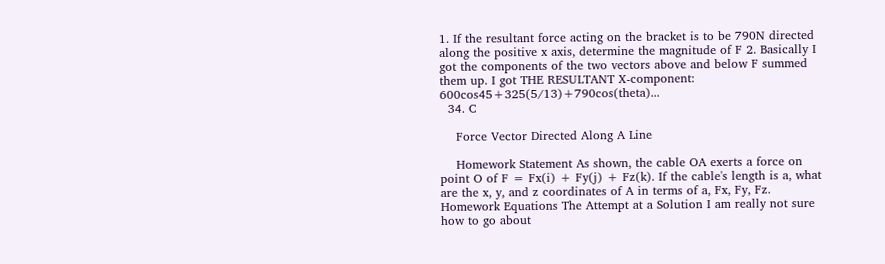1. If the resultant force acting on the bracket is to be 790N directed along the positive x axis, determine the magnitude of F 2. Basically I got the components of the two vectors above and below F summed them up. I got THE RESULTANT X-component: 600cos45+325(5/13)+790cos(theta)...
  34. C

    Force Vector Directed Along A Line

    Homework Statement As shown, the cable OA exerts a force on point O of F = Fx(i) + Fy(j) + Fz(k). If the cable's length is a, what are the x, y, and z coordinates of A in terms of a, Fx, Fy, Fz. Homework Equations The Attempt at a Solution I am really not sure how to go about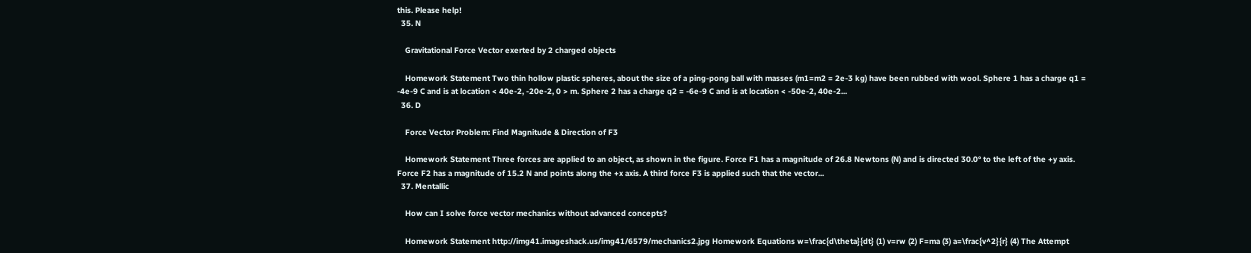this. Please help!
  35. N

    Gravitational Force Vector exerted by 2 charged objects

    Homework Statement Two thin hollow plastic spheres, about the size of a ping-pong ball with masses (m1=m2 = 2e-3 kg) have been rubbed with wool. Sphere 1 has a charge q1 = -4e-9 C and is at location < 40e-2, -20e-2, 0 > m. Sphere 2 has a charge q2 = -6e-9 C and is at location < -50e-2, 40e-2...
  36. D

    Force Vector Problem: Find Magnitude & Direction of F3

    Homework Statement Three forces are applied to an object, as shown in the figure. Force F1 has a magnitude of 26.8 Newtons (N) and is directed 30.0° to the left of the +y axis. Force F2 has a magnitude of 15.2 N and points along the +x axis. A third force F3 is applied such that the vector...
  37. Mentallic

    How can I solve force vector mechanics without advanced concepts?

    Homework Statement http://img41.imageshack.us/img41/6579/mechanics2.jpg Homework Equations w=\frac{d\theta}{dt} (1) v=rw (2) F=ma (3) a=\frac{v^2}{r} (4) The Attempt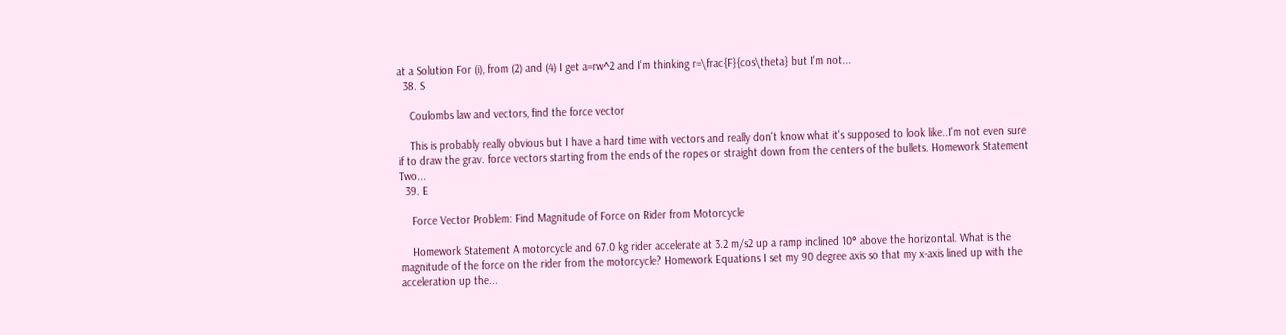at a Solution For (i), from (2) and (4) I get a=rw^2 and I'm thinking r=\frac{F}{cos\theta} but I'm not...
  38. S

    Coulombs law and vectors, find the force vector

    This is probably really obvious but I have a hard time with vectors and really don't know what it's supposed to look like..I'm not even sure if to draw the grav. force vectors starting from the ends of the ropes or straight down from the centers of the bullets. Homework Statement Two...
  39. E

    Force Vector Problem: Find Magnitude of Force on Rider from Motorcycle

    Homework Statement A motorcycle and 67.0 kg rider accelerate at 3.2 m/s2 up a ramp inclined 10° above the horizontal. What is the magnitude of the force on the rider from the motorcycle? Homework Equations I set my 90 degree axis so that my x-axis lined up with the acceleration up the...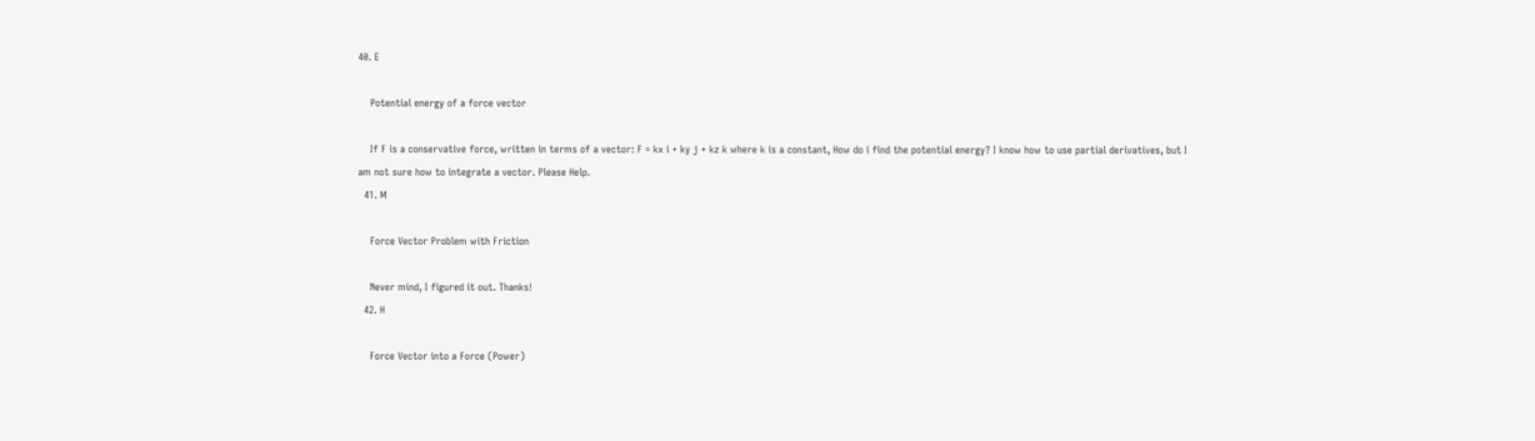40. E

    Potential energy of a force vector

    If F is a conservative force, written in terms of a vector: F = kx i + ky j + kz k where k is a constant, How do i find the potential energy? I know how to use partial derivatives, but I am not sure how to integrate a vector. Please Help.
  41. M

    Force Vector Problem with Friction

    Never mind, I figured it out. Thanks!
  42. H

    Force Vector into a Force (Power)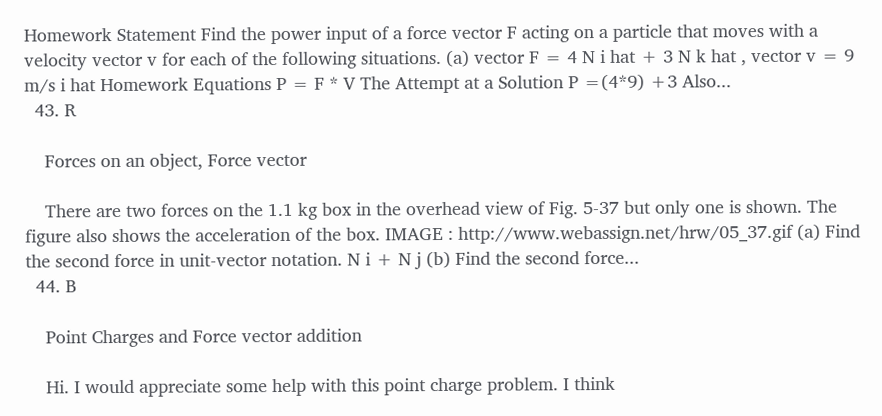Homework Statement Find the power input of a force vector F acting on a particle that moves with a velocity vector v for each of the following situations. (a) vector F = 4 N i hat + 3 N k hat , vector v = 9 m/s i hat Homework Equations P = F * V The Attempt at a Solution P =(4*9) +3 Also...
  43. R

    Forces on an object, Force vector

    There are two forces on the 1.1 kg box in the overhead view of Fig. 5-37 but only one is shown. The figure also shows the acceleration of the box. IMAGE : http://www.webassign.net/hrw/05_37.gif (a) Find the second force in unit-vector notation. N i + N j (b) Find the second force...
  44. B

    Point Charges and Force vector addition

    Hi. I would appreciate some help with this point charge problem. I think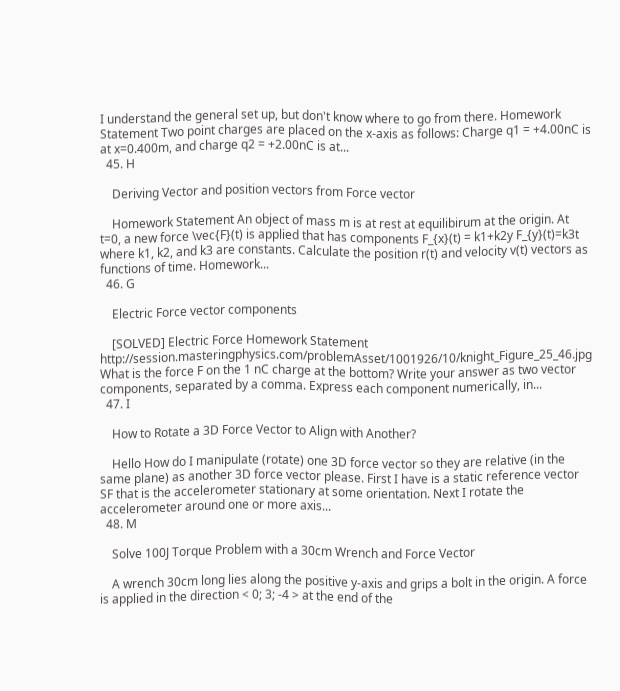I understand the general set up, but don't know where to go from there. Homework Statement Two point charges are placed on the x-axis as follows: Charge q1 = +4.00nC is at x=0.400m, and charge q2 = +2.00nC is at...
  45. H

    Deriving Vector and position vectors from Force vector

    Homework Statement An object of mass m is at rest at equilibirum at the origin. At t=0, a new force \vec{F}(t) is applied that has components F_{x}(t) = k1+k2y F_{y}(t)=k3t where k1, k2, and k3 are constants. Calculate the position r(t) and velocity v(t) vectors as functions of time. Homework...
  46. G

    Electric Force vector components

    [SOLVED] Electric Force Homework Statement http://session.masteringphysics.com/problemAsset/1001926/10/knight_Figure_25_46.jpg What is the force F on the 1 nC charge at the bottom? Write your answer as two vector components, separated by a comma. Express each component numerically, in...
  47. I

    How to Rotate a 3D Force Vector to Align with Another?

    Hello How do I manipulate (rotate) one 3D force vector so they are relative (in the same plane) as another 3D force vector please. First I have is a static reference vector SF that is the accelerometer stationary at some orientation. Next I rotate the accelerometer around one or more axis...
  48. M

    Solve 100J Torque Problem with a 30cm Wrench and Force Vector

    A wrench 30cm long lies along the positive y-axis and grips a bolt in the origin. A force is applied in the direction < 0; 3; -4 > at the end of the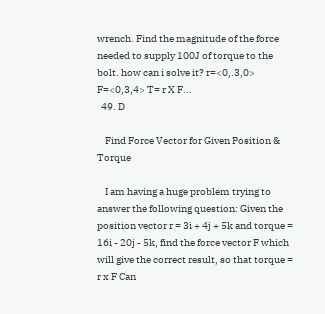wrench. Find the magnitude of the force needed to supply 100J of torque to the bolt. how can i solve it? r=<0,.3,0> F=<0,3,4> T= r X F...
  49. D

    Find Force Vector for Given Position & Torque

    I am having a huge problem trying to answer the following question: Given the position vector r = 3i + 4j + 5k and torque = 16i - 20j - 5k, find the force vector F which will give the correct result, so that torque = r x F Can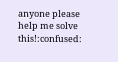anyone please help me solve this!:confused: